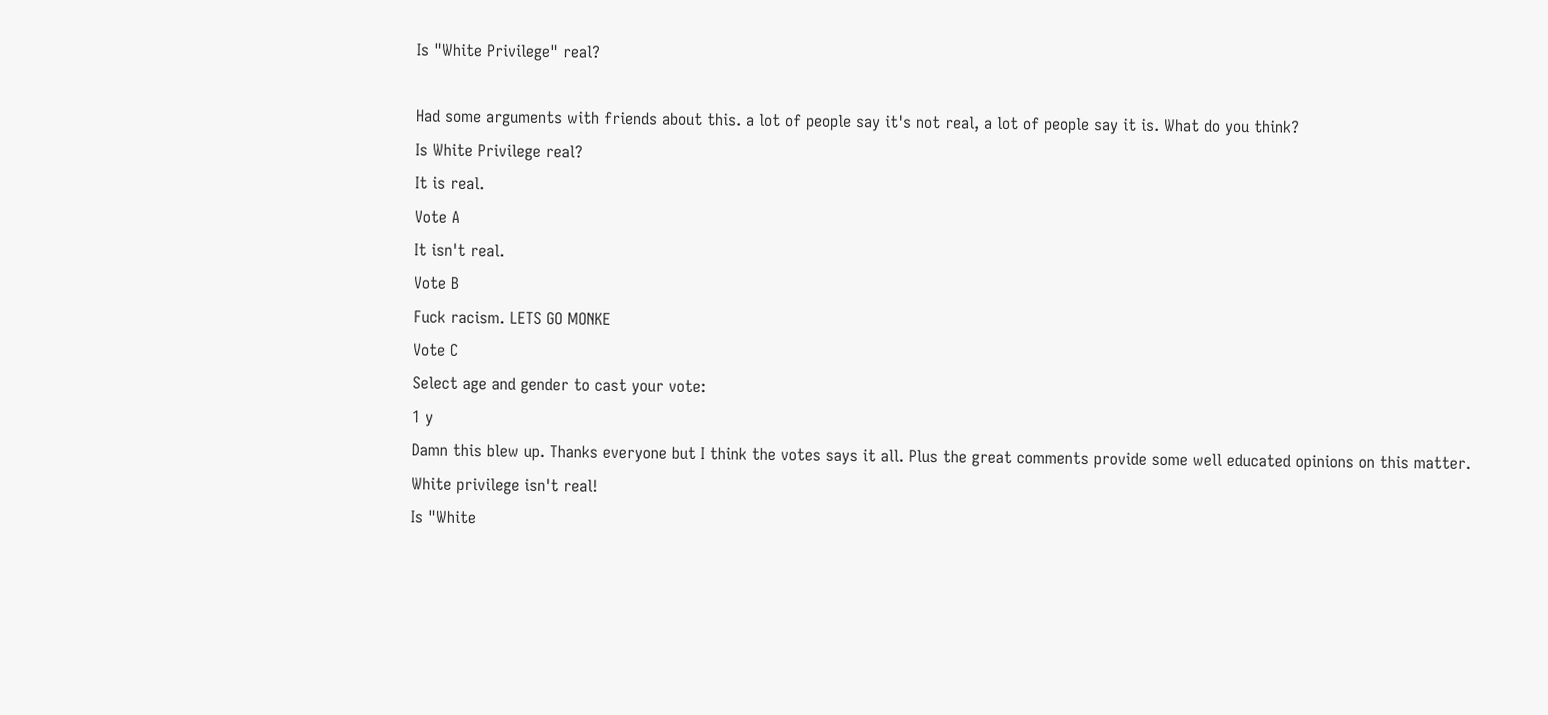Is "White Privilege" real?

Had some arguments with friends about this. a lot of people say it's not real, a lot of people say it is. What do you think?
Is White Privilege real?
It is real.
Vote A
It isn't real.
Vote B
Fuck racism. LETS GO MONKE
Vote C
Select age and gender to cast your vote:
1 y
Damn this blew up. Thanks everyone but I think the votes says it all. Plus the great comments provide some well educated opinions on this matter. White privilege isn't real!
Is "White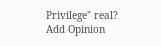Privilege" real?
Add Opinion